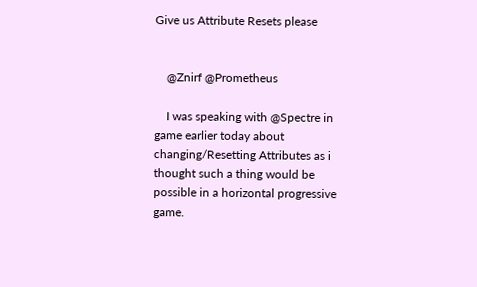Give us Attribute Resets please


    @Znirf @Prometheus

    I was speaking with @Spectre in game earlier today about changing/Resetting Attributes as i thought such a thing would be possible in a horizontal progressive game.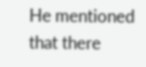He mentioned that there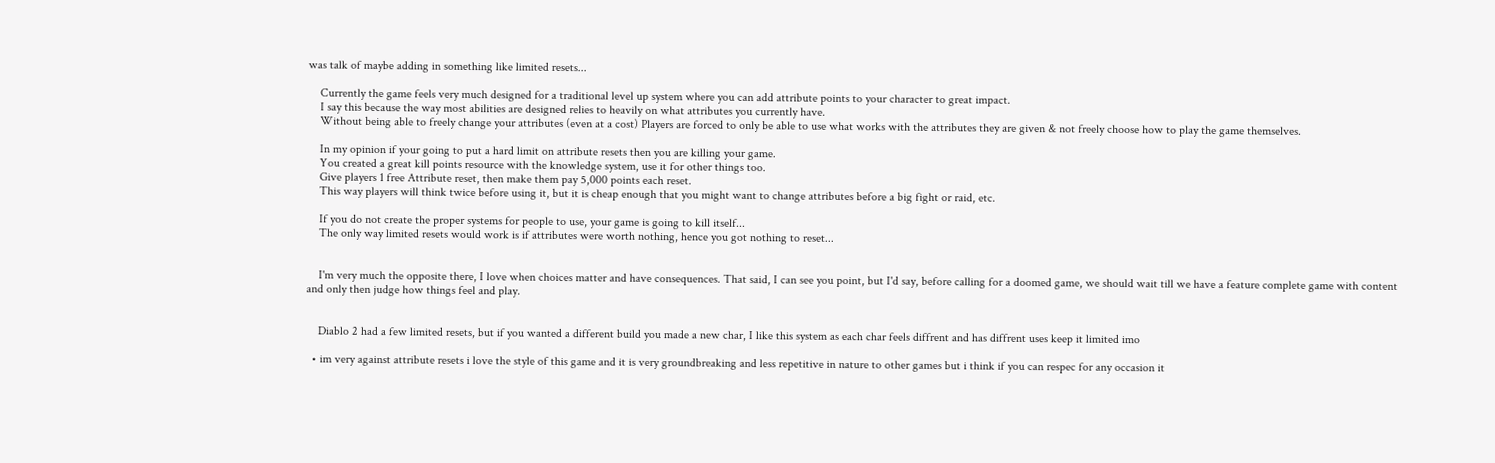was talk of maybe adding in something like limited resets...

    Currently the game feels very much designed for a traditional level up system where you can add attribute points to your character to great impact.
    I say this because the way most abilities are designed relies to heavily on what attributes you currently have.
    Without being able to freely change your attributes (even at a cost) Players are forced to only be able to use what works with the attributes they are given & not freely choose how to play the game themselves.

    In my opinion if your going to put a hard limit on attribute resets then you are killing your game.
    You created a great kill points resource with the knowledge system, use it for other things too.
    Give players 1 free Attribute reset, then make them pay 5,000 points each reset.
    This way players will think twice before using it, but it is cheap enough that you might want to change attributes before a big fight or raid, etc.

    If you do not create the proper systems for people to use, your game is going to kill itself...
    The only way limited resets would work is if attributes were worth nothing, hence you got nothing to reset...


    I'm very much the opposite there, I love when choices matter and have consequences. That said, I can see you point, but I'd say, before calling for a doomed game, we should wait till we have a feature complete game with content and only then judge how things feel and play.


    Diablo 2 had a few limited resets, but if you wanted a different build you made a new char, I like this system as each char feels diffrent and has diffrent uses keep it limited imo

  • im very against attribute resets i love the style of this game and it is very groundbreaking and less repetitive in nature to other games but i think if you can respec for any occasion it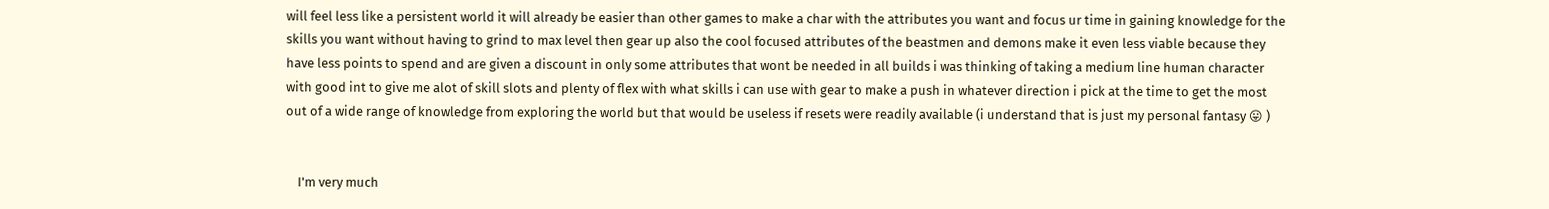will feel less like a persistent world it will already be easier than other games to make a char with the attributes you want and focus ur time in gaining knowledge for the skills you want without having to grind to max level then gear up also the cool focused attributes of the beastmen and demons make it even less viable because they have less points to spend and are given a discount in only some attributes that wont be needed in all builds i was thinking of taking a medium line human character with good int to give me alot of skill slots and plenty of flex with what skills i can use with gear to make a push in whatever direction i pick at the time to get the most out of a wide range of knowledge from exploring the world but that would be useless if resets were readily available (i understand that is just my personal fantasy 😛 )


    I'm very much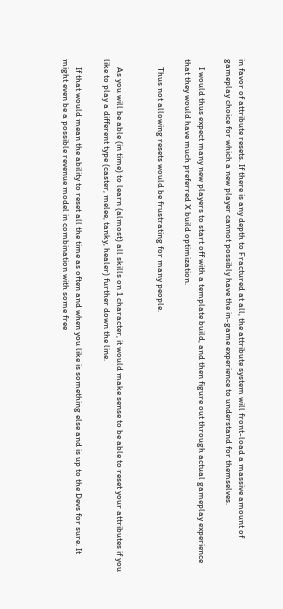in favor of attribute resets. If there is any depth to Fractured at all, the attribute system will front-load a massive amount of gameplay choice for which a new player cannot possibly have the in-game experience to understand for themselves.

    I would thus expect many new players to start off with a template build, and then figure out through actual gameplay experience that they would have much preferred X build optimization.

    Thus not allowing resets would be frustrating for many people.


    As you will be able (in time) to learn (almost) all skills on 1 character, it would make sense to be able to reset your attributes if you like to play a different type (caster, melee, tanky, healer) further down the line.

    If that would mean the ability to reset all the time as often and when you like is something else and is up to the Devs for sure. It might even be a possible revenue model in combination with some free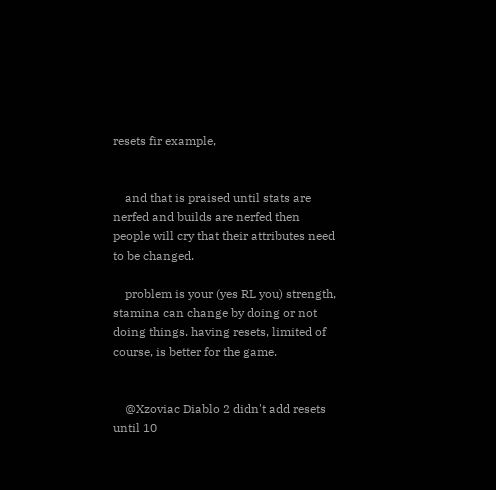resets fir example,


    and that is praised until stats are nerfed and builds are nerfed then people will cry that their attributes need to be changed.

    problem is your (yes RL you) strength, stamina can change by doing or not doing things. having resets, limited of course, is better for the game.


    @Xzoviac Diablo 2 didn't add resets until 10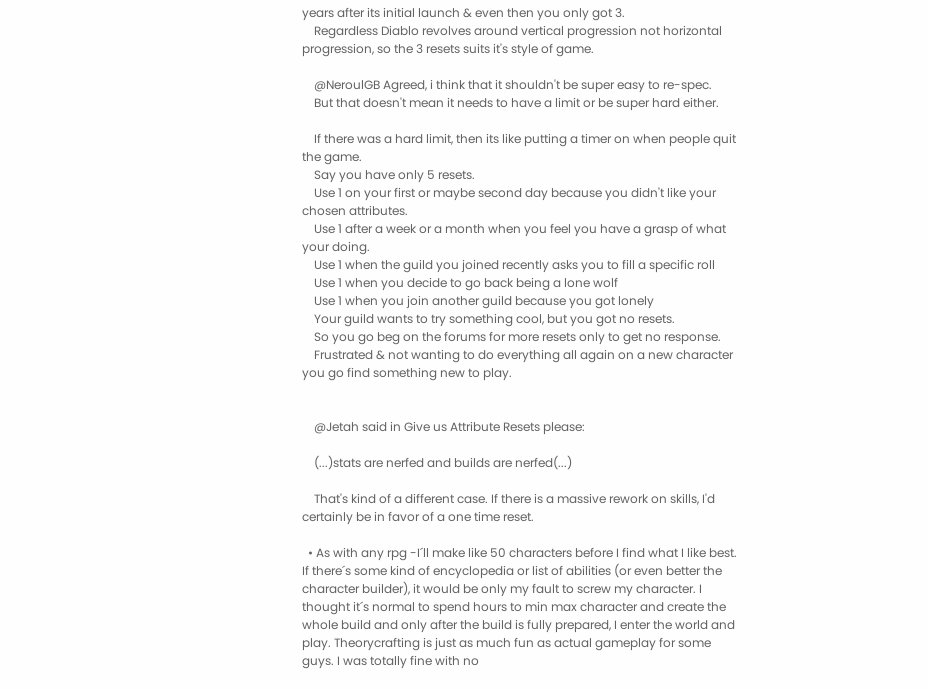years after its initial launch & even then you only got 3.
    Regardless Diablo revolves around vertical progression not horizontal progression, so the 3 resets suits it's style of game.

    @NeroulGB Agreed, i think that it shouldn't be super easy to re-spec.
    But that doesn't mean it needs to have a limit or be super hard either.

    If there was a hard limit, then its like putting a timer on when people quit the game.
    Say you have only 5 resets.
    Use 1 on your first or maybe second day because you didn't like your chosen attributes.
    Use 1 after a week or a month when you feel you have a grasp of what your doing.
    Use 1 when the guild you joined recently asks you to fill a specific roll
    Use 1 when you decide to go back being a lone wolf
    Use 1 when you join another guild because you got lonely
    Your guild wants to try something cool, but you got no resets.
    So you go beg on the forums for more resets only to get no response.
    Frustrated & not wanting to do everything all again on a new character you go find something new to play.


    @Jetah said in Give us Attribute Resets please:

    (...)stats are nerfed and builds are nerfed(...)

    That's kind of a different case. If there is a massive rework on skills, I'd certainly be in favor of a one time reset.

  • As with any rpg -I´ll make like 50 characters before I find what I like best. If there´s some kind of encyclopedia or list of abilities (or even better the character builder), it would be only my fault to screw my character. I thought it´s normal to spend hours to min max character and create the whole build and only after the build is fully prepared, I enter the world and play. Theorycrafting is just as much fun as actual gameplay for some guys. I was totally fine with no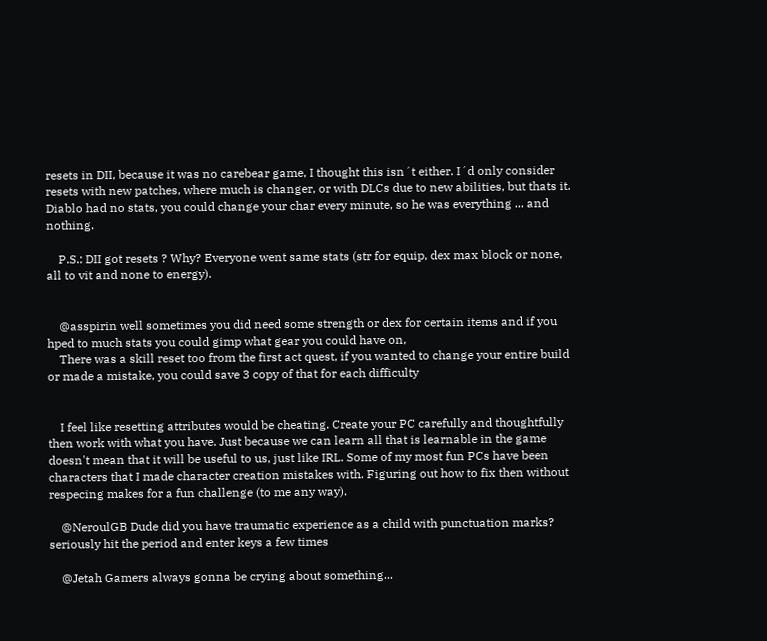resets in DII, because it was no carebear game, I thought this isn´t either. I´d only consider resets with new patches, where much is changer, or with DLCs due to new abilities, but thats it. Diablo had no stats, you could change your char every minute, so he was everything ... and nothing.

    P.S.: DII got resets ? Why? Everyone went same stats (str for equip, dex max block or none, all to vit and none to energy).


    @asspirin well sometimes you did need some strength or dex for certain items and if you hped to much stats you could gimp what gear you could have on,
    There was a skill reset too from the first act quest, if you wanted to change your entire build or made a mistake, you could save 3 copy of that for each difficulty


    I feel like resetting attributes would be cheating. Create your PC carefully and thoughtfully then work with what you have. Just because we can learn all that is learnable in the game doesn't mean that it will be useful to us, just like IRL. Some of my most fun PCs have been characters that I made character creation mistakes with. Figuring out how to fix then without respecing makes for a fun challenge (to me any way).

    @NeroulGB Dude did you have traumatic experience as a child with punctuation marks? seriously hit the period and enter keys a few times

    @Jetah Gamers always gonna be crying about something...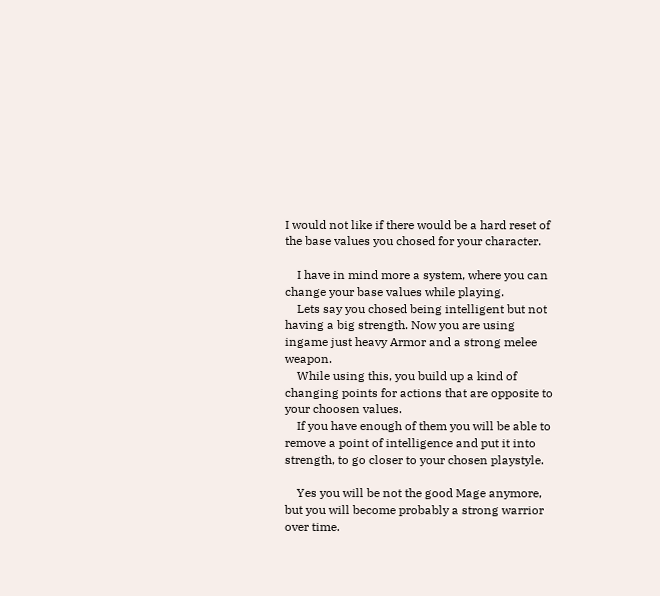I would not like if there would be a hard reset of the base values you chosed for your character.

    I have in mind more a system, where you can change your base values while playing.
    Lets say you chosed being intelligent but not having a big strength. Now you are using ingame just heavy Armor and a strong melee weapon.
    While using this, you build up a kind of changing points for actions that are opposite to your choosen values.
    If you have enough of them you will be able to remove a point of intelligence and put it into strength, to go closer to your chosen playstyle.

    Yes you will be not the good Mage anymore, but you will become probably a strong warrior over time.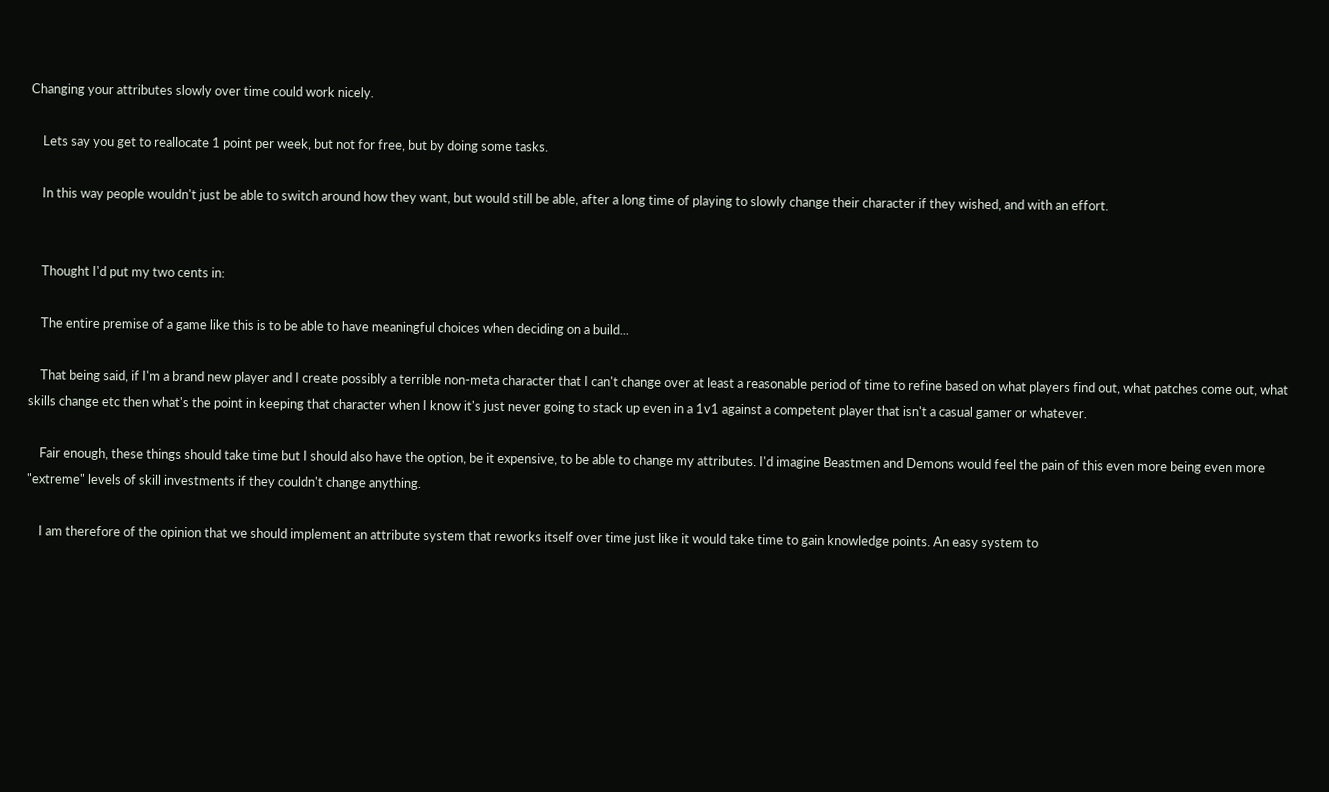Changing your attributes slowly over time could work nicely.

    Lets say you get to reallocate 1 point per week, but not for free, but by doing some tasks.

    In this way people wouldn't just be able to switch around how they want, but would still be able, after a long time of playing to slowly change their character if they wished, and with an effort.


    Thought I'd put my two cents in:

    The entire premise of a game like this is to be able to have meaningful choices when deciding on a build...

    That being said, if I'm a brand new player and I create possibly a terrible non-meta character that I can't change over at least a reasonable period of time to refine based on what players find out, what patches come out, what skills change etc then what's the point in keeping that character when I know it's just never going to stack up even in a 1v1 against a competent player that isn't a casual gamer or whatever.

    Fair enough, these things should take time but I should also have the option, be it expensive, to be able to change my attributes. I'd imagine Beastmen and Demons would feel the pain of this even more being even more "extreme" levels of skill investments if they couldn't change anything.

    I am therefore of the opinion that we should implement an attribute system that reworks itself over time just like it would take time to gain knowledge points. An easy system to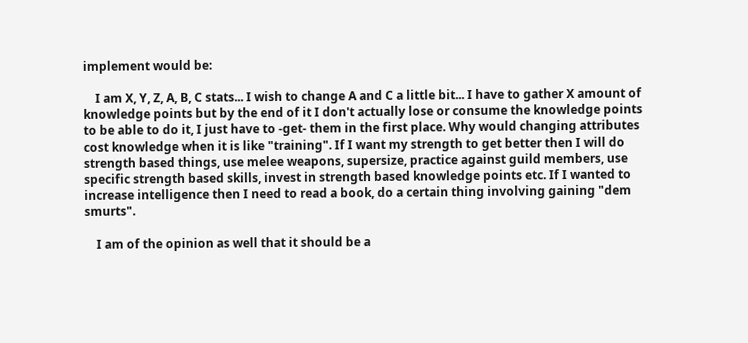implement would be:

    I am X, Y, Z, A, B, C stats... I wish to change A and C a little bit... I have to gather X amount of knowledge points but by the end of it I don't actually lose or consume the knowledge points to be able to do it, I just have to -get- them in the first place. Why would changing attributes cost knowledge when it is like "training". If I want my strength to get better then I will do strength based things, use melee weapons, supersize, practice against guild members, use specific strength based skills, invest in strength based knowledge points etc. If I wanted to increase intelligence then I need to read a book, do a certain thing involving gaining "dem smurts".

    I am of the opinion as well that it should be a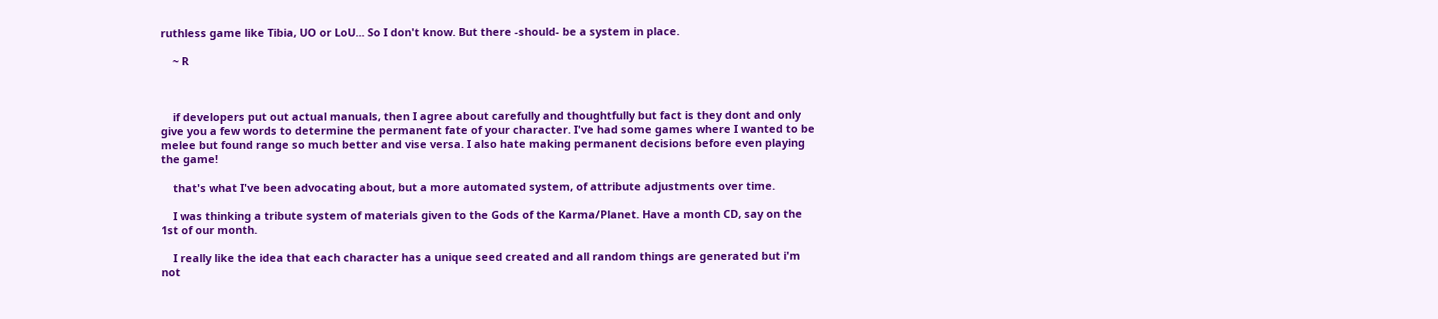ruthless game like Tibia, UO or LoU... So I don't know. But there -should- be a system in place.

    ~ R



    if developers put out actual manuals, then I agree about carefully and thoughtfully but fact is they dont and only give you a few words to determine the permanent fate of your character. I've had some games where I wanted to be melee but found range so much better and vise versa. I also hate making permanent decisions before even playing the game!

    that's what I've been advocating about, but a more automated system, of attribute adjustments over time.

    I was thinking a tribute system of materials given to the Gods of the Karma/Planet. Have a month CD, say on the 1st of our month.

    I really like the idea that each character has a unique seed created and all random things are generated but i'm not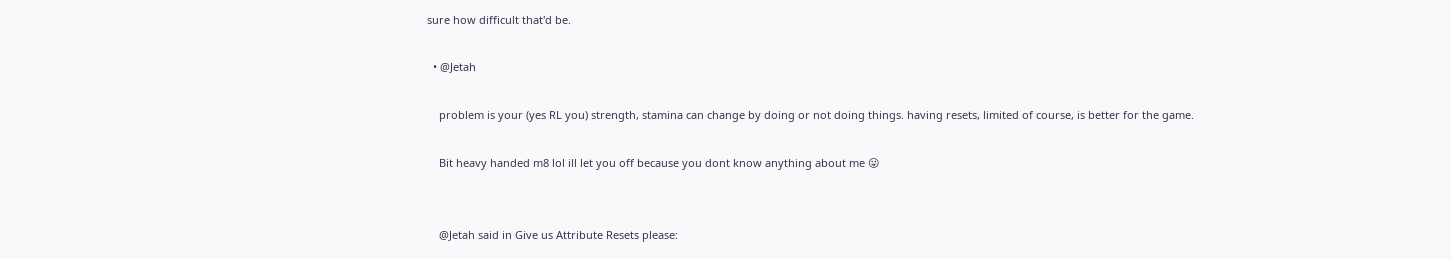sure how difficult that'd be.

  • @Jetah

    problem is your (yes RL you) strength, stamina can change by doing or not doing things. having resets, limited of course, is better for the game.

    Bit heavy handed m8 lol ill let you off because you dont know anything about me 😛


    @Jetah said in Give us Attribute Resets please: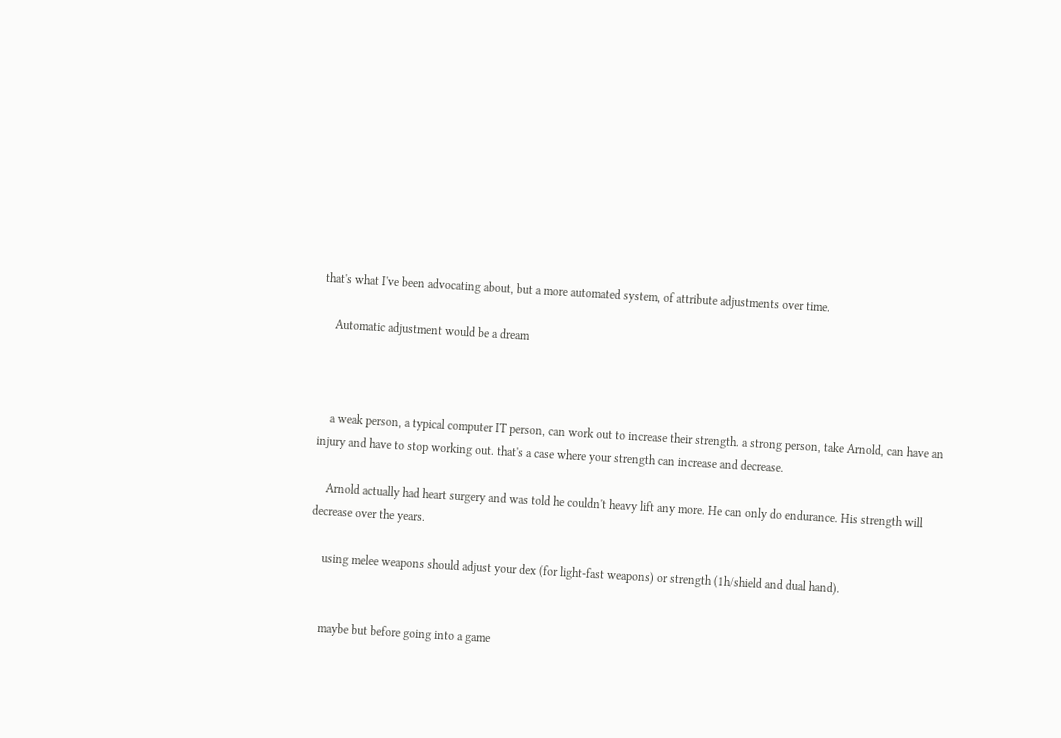that's what I've been advocating about, but a more automated system, of attribute adjustments over time.

    Automatic adjustment would be a dream



    a weak person, a typical computer IT person, can work out to increase their strength. a strong person, take Arnold, can have an injury and have to stop working out. that's a case where your strength can increase and decrease.

    Arnold actually had heart surgery and was told he couldn't heavy lift any more. He can only do endurance. His strength will decrease over the years.

    using melee weapons should adjust your dex (for light-fast weapons) or strength (1h/shield and dual hand).


    maybe but before going into a game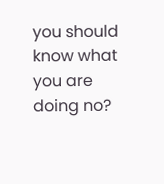you should know what you are doing no?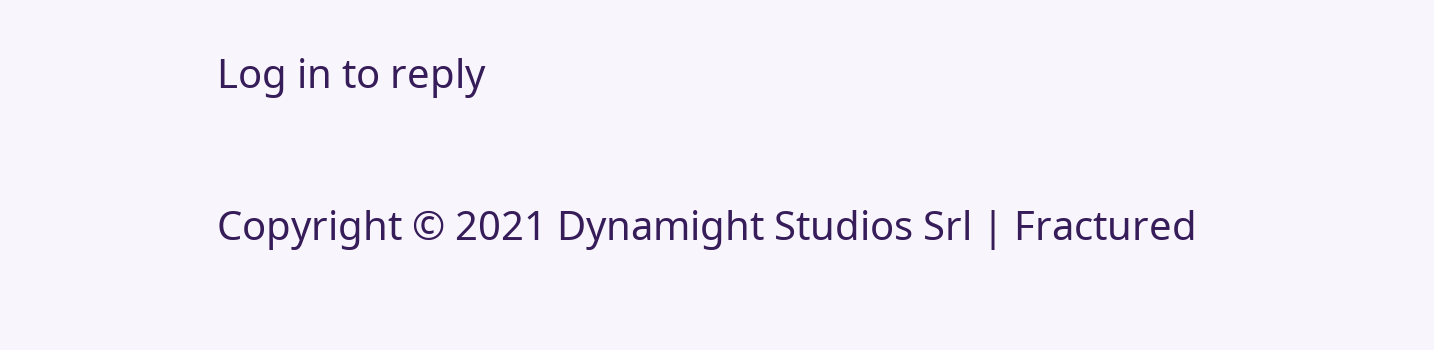Log in to reply

Copyright © 2021 Dynamight Studios Srl | Fractured